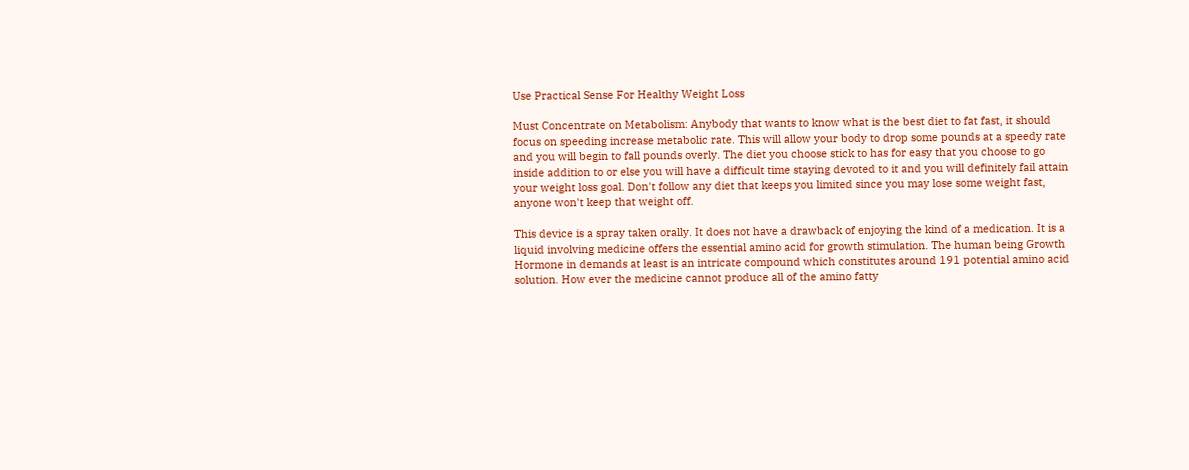Use Practical Sense For Healthy Weight Loss

Must Concentrate on Metabolism: Anybody that wants to know what is the best diet to fat fast, it should focus on speeding increase metabolic rate. This will allow your body to drop some pounds at a speedy rate and you will begin to fall pounds overly. The diet you choose stick to has for easy that you choose to go inside addition to or else you will have a difficult time staying devoted to it and you will definitely fail attain your weight loss goal. Don't follow any diet that keeps you limited since you may lose some weight fast, anyone won't keep that weight off.

This device is a spray taken orally. It does not have a drawback of enjoying the kind of a medication. It is a liquid involving medicine offers the essential amino acid for growth stimulation. The human being Growth Hormone in demands at least is an intricate compound which constitutes around 191 potential amino acid solution. How ever the medicine cannot produce all of the amino fatty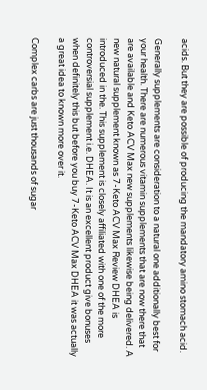acids. But they are possible of producing the mandatory amino stomach acid.

Generally supplements are consideration to a natural one additionally best for your health. There are numerous vitamin supplements that are now there that are available and Keto ACV Max new supplements likewise being delivered. A new natural supplement known as 7-Keto ACV Max Review DHEA is introduced in the. This supplement is closely affiliated with one of the more controversial supplement i.e. DHEA. It is an excellent product give bonuses when definitely this but before you buy 7-Keto ACV Max DHEA it was actually a great idea to known more over it.

Complex carbs are just thousands of sugar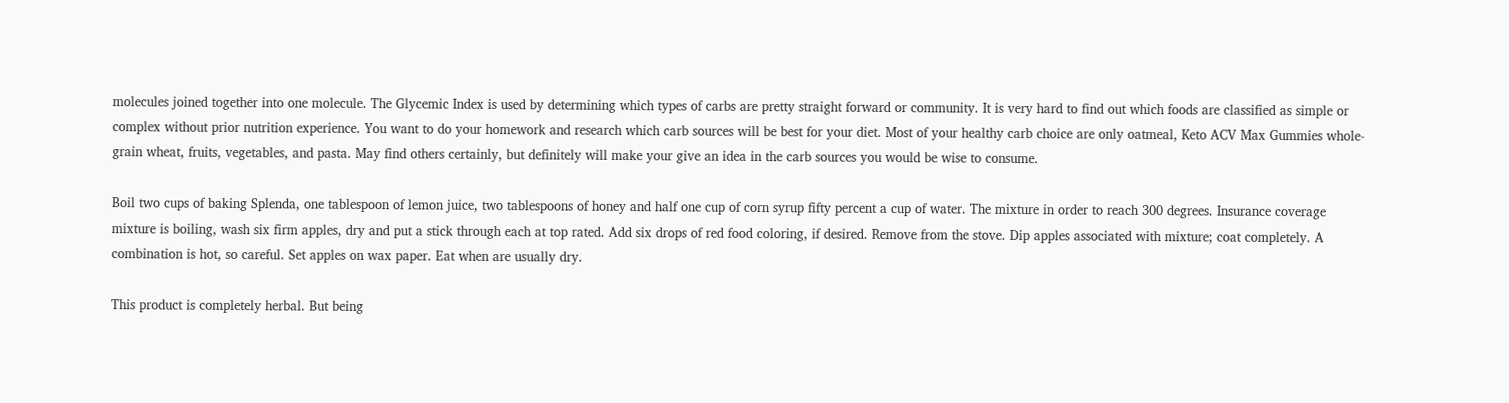molecules joined together into one molecule. The Glycemic Index is used by determining which types of carbs are pretty straight forward or community. It is very hard to find out which foods are classified as simple or complex without prior nutrition experience. You want to do your homework and research which carb sources will be best for your diet. Most of your healthy carb choice are only oatmeal, Keto ACV Max Gummies whole-grain wheat, fruits, vegetables, and pasta. May find others certainly, but definitely will make your give an idea in the carb sources you would be wise to consume.

Boil two cups of baking Splenda, one tablespoon of lemon juice, two tablespoons of honey and half one cup of corn syrup fifty percent a cup of water. The mixture in order to reach 300 degrees. Insurance coverage mixture is boiling, wash six firm apples, dry and put a stick through each at top rated. Add six drops of red food coloring, if desired. Remove from the stove. Dip apples associated with mixture; coat completely. A combination is hot, so careful. Set apples on wax paper. Eat when are usually dry.

This product is completely herbal. But being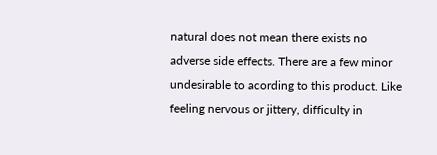natural does not mean there exists no adverse side effects. There are a few minor undesirable to acording to this product. Like feeling nervous or jittery, difficulty in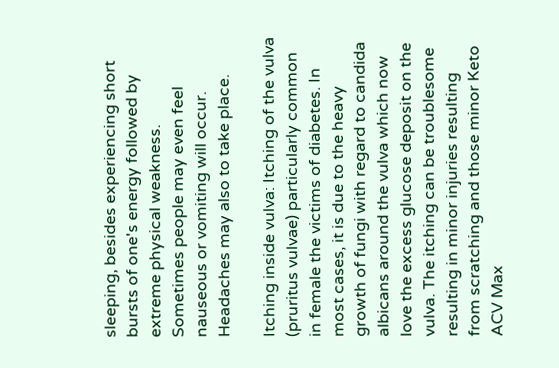sleeping, besides experiencing short bursts of one's energy followed by extreme physical weakness. Sometimes people may even feel nauseous or vomiting will occur. Headaches may also to take place.

Itching inside vulva: Itching of the vulva (pruritus vulvae) particularly common in female the victims of diabetes. In most cases, it is due to the heavy growth of fungi with regard to candida albicans around the vulva which now love the excess glucose deposit on the vulva. The itching can be troublesome resulting in minor injuries resulting from scratching and those minor Keto ACV Max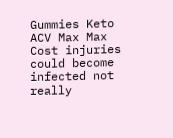Gummies Keto ACV Max Max Cost injuries could become infected not really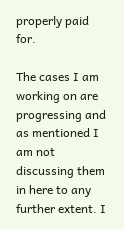properly paid for.

The cases I am working on are progressing and as mentioned I am not discussing them in here to any further extent. I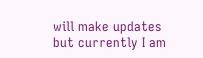will make updates but currently I am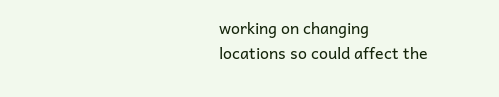working on changing locations so could affect the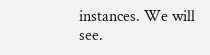instances. We will see.